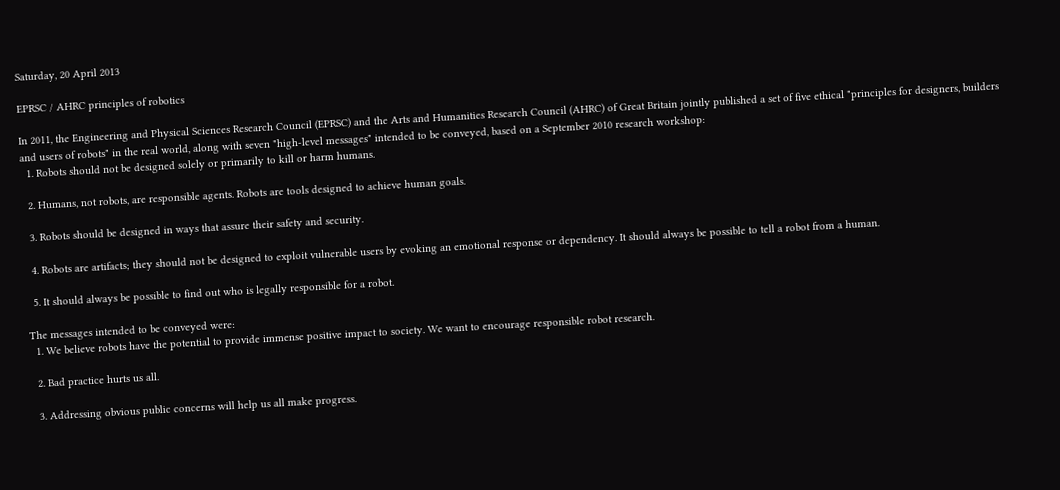Saturday, 20 April 2013

EPRSC / AHRC principles of robotics

In 2011, the Engineering and Physical Sciences Research Council (EPRSC) and the Arts and Humanities Research Council (AHRC) of Great Britain jointly published a set of five ethical "principles for designers, builders and users of robots" in the real world, along with seven "high-level messages" intended to be conveyed, based on a September 2010 research workshop:
  1. Robots should not be designed solely or primarily to kill or harm humans.

  2. Humans, not robots, are responsible agents. Robots are tools designed to achieve human goals.

  3. Robots should be designed in ways that assure their safety and security.

  4. Robots are artifacts; they should not be designed to exploit vulnerable users by evoking an emotional response or dependency. It should always be possible to tell a robot from a human.

  5. It should always be possible to find out who is legally responsible for a robot.

The messages intended to be conveyed were:
  1. We believe robots have the potential to provide immense positive impact to society. We want to encourage responsible robot research.

  2. Bad practice hurts us all.

  3. Addressing obvious public concerns will help us all make progress.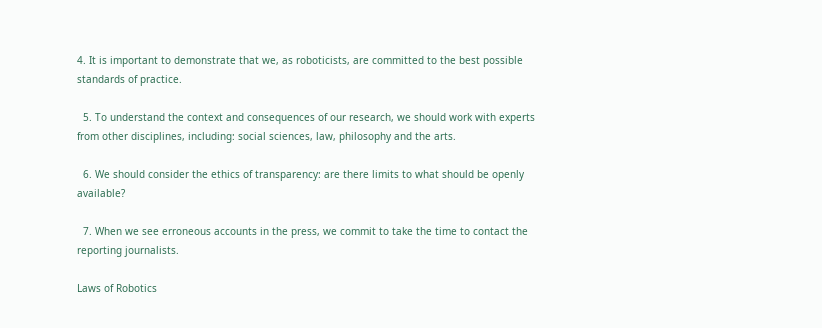4. It is important to demonstrate that we, as roboticists, are committed to the best possible standards of practice.

  5. To understand the context and consequences of our research, we should work with experts from other disciplines, including: social sciences, law, philosophy and the arts.

  6. We should consider the ethics of transparency: are there limits to what should be openly available?

  7. When we see erroneous accounts in the press, we commit to take the time to contact the reporting journalists.

Laws of Robotics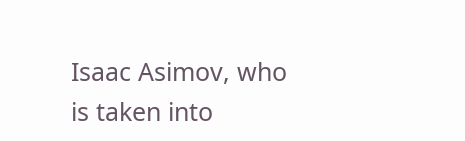Isaac Asimov, who is taken into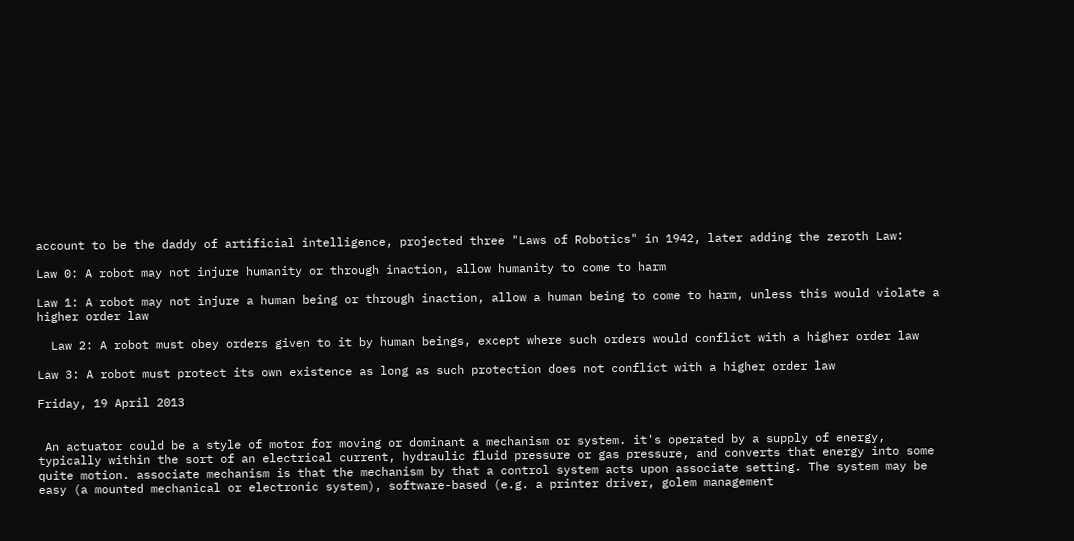account to be the daddy of artificial intelligence, projected three "Laws of Robotics" in 1942, later adding the zeroth Law:

Law 0: A robot may not injure humanity or through inaction, allow humanity to come to harm

Law 1: A robot may not injure a human being or through inaction, allow a human being to come to harm, unless this would violate a higher order law

  Law 2: A robot must obey orders given to it by human beings, except where such orders would conflict with a higher order law

Law 3: A robot must protect its own existence as long as such protection does not conflict with a higher order law

Friday, 19 April 2013


 An actuator could be a style of motor for moving or dominant a mechanism or system. it's operated by a supply of energy, typically within the sort of an electrical current, hydraulic fluid pressure or gas pressure, and converts that energy into some quite motion. associate mechanism is that the mechanism by that a control system acts upon associate setting. The system may be easy (a mounted mechanical or electronic system), software-based (e.g. a printer driver, golem management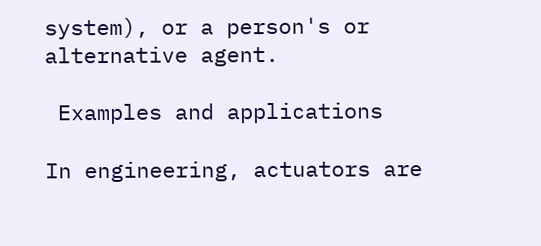system), or a person's or alternative agent.

 Examples and applications

In engineering, actuators are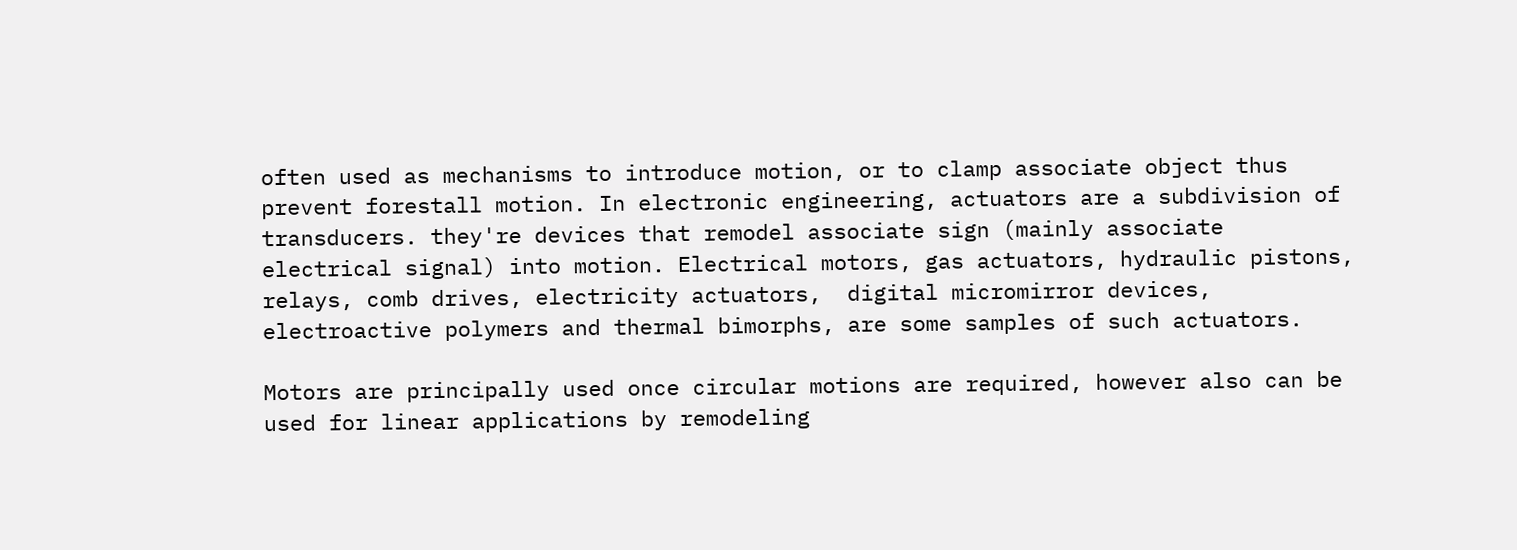often used as mechanisms to introduce motion, or to clamp associate object thus prevent forestall motion. In electronic engineering, actuators are a subdivision of transducers. they're devices that remodel associate sign (mainly associate electrical signal) into motion. Electrical motors, gas actuators, hydraulic pistons, relays, comb drives, electricity actuators,  digital micromirror devices, electroactive polymers and thermal bimorphs, are some samples of such actuators.

Motors are principally used once circular motions are required, however also can be used for linear applications by remodeling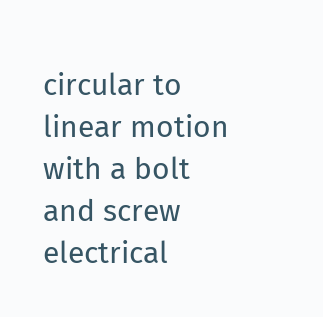circular to linear motion with a bolt and screw electrical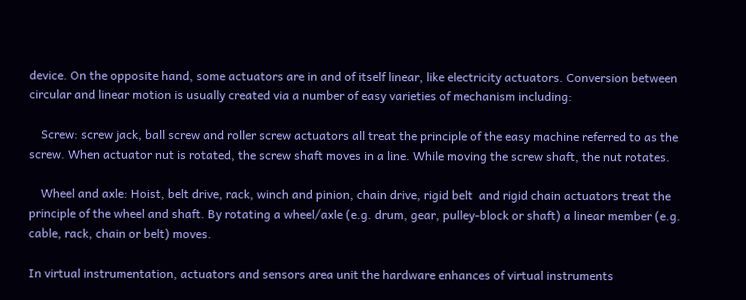device. On the opposite hand, some actuators are in and of itself linear, like electricity actuators. Conversion between circular and linear motion is usually created via a number of easy varieties of mechanism including:

    Screw: screw jack, ball screw and roller screw actuators all treat the principle of the easy machine referred to as the screw. When actuator nut is rotated, the screw shaft moves in a line. While moving the screw shaft, the nut rotates.

    Wheel and axle: Hoist, belt drive, rack, winch and pinion, chain drive, rigid belt  and rigid chain actuators treat the principle of the wheel and shaft. By rotating a wheel/axle (e.g. drum, gear, pulley-block or shaft) a linear member (e.g. cable, rack, chain or belt) moves.

In virtual instrumentation, actuators and sensors area unit the hardware enhances of virtual instruments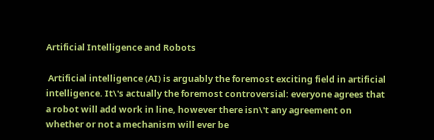Artificial Intelligence and Robots

 Artificial intelligence (AI) is arguably the foremost exciting field in artificial intelligence. It\'s actually the foremost controversial: everyone agrees that a robot will add work in line, however there isn\'t any agreement on whether or not a mechanism will ever be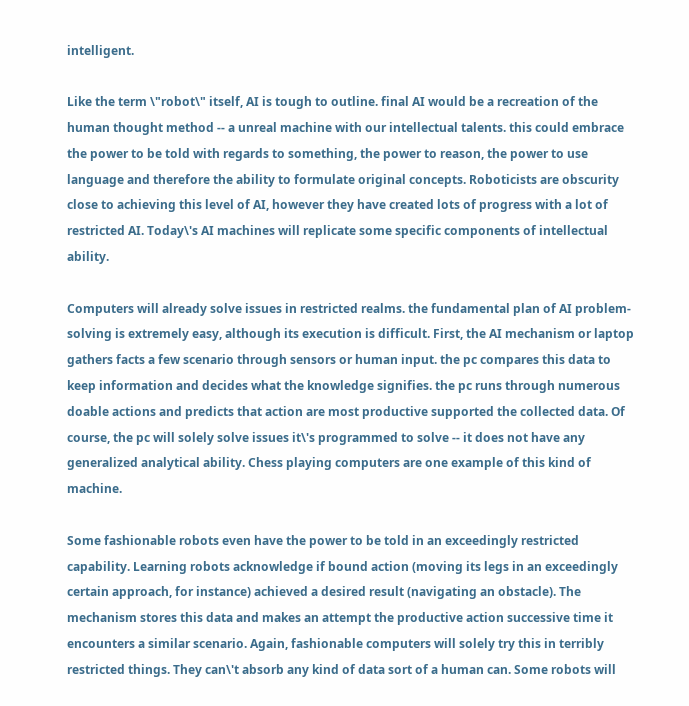intelligent.

Like the term \"robot\" itself, AI is tough to outline. final AI would be a recreation of the human thought method -- a unreal machine with our intellectual talents. this could embrace the power to be told with regards to something, the power to reason, the power to use language and therefore the ability to formulate original concepts. Roboticists are obscurity close to achieving this level of AI, however they have created lots of progress with a lot of restricted AI. Today\'s AI machines will replicate some specific components of intellectual ability.

Computers will already solve issues in restricted realms. the fundamental plan of AI problem-solving is extremely easy, although its execution is difficult. First, the AI mechanism or laptop gathers facts a few scenario through sensors or human input. the pc compares this data to keep information and decides what the knowledge signifies. the pc runs through numerous doable actions and predicts that action are most productive supported the collected data. Of course, the pc will solely solve issues it\'s programmed to solve -- it does not have any generalized analytical ability. Chess playing computers are one example of this kind of machine.

Some fashionable robots even have the power to be told in an exceedingly restricted capability. Learning robots acknowledge if bound action (moving its legs in an exceedingly certain approach, for instance) achieved a desired result (navigating an obstacle). The mechanism stores this data and makes an attempt the productive action successive time it encounters a similar scenario. Again, fashionable computers will solely try this in terribly restricted things. They can\'t absorb any kind of data sort of a human can. Some robots will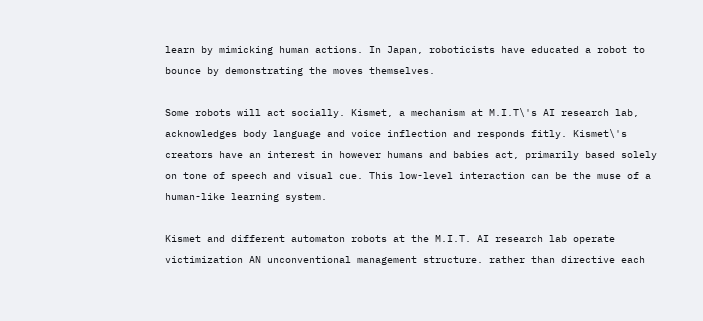learn by mimicking human actions. In Japan, roboticists have educated a robot to bounce by demonstrating the moves themselves.

Some robots will act socially. Kismet, a mechanism at M.I.T\'s AI research lab, acknowledges body language and voice inflection and responds fitly. Kismet\'s creators have an interest in however humans and babies act, primarily based solely on tone of speech and visual cue. This low-level interaction can be the muse of a human-like learning system.

Kismet and different automaton robots at the M.I.T. AI research lab operate victimization AN unconventional management structure. rather than directive each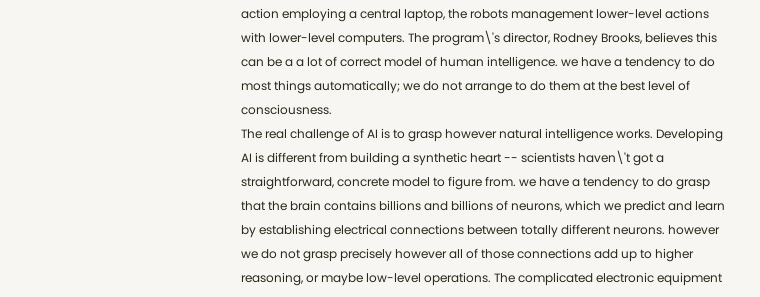action employing a central laptop, the robots management lower-level actions with lower-level computers. The program\'s director, Rodney Brooks, believes this can be a a lot of correct model of human intelligence. we have a tendency to do most things automatically; we do not arrange to do them at the best level of consciousness.
The real challenge of AI is to grasp however natural intelligence works. Developing AI is different from building a synthetic heart -- scientists haven\'t got a straightforward, concrete model to figure from. we have a tendency to do grasp that the brain contains billions and billions of neurons, which we predict and learn by establishing electrical connections between totally different neurons. however we do not grasp precisely however all of those connections add up to higher reasoning, or maybe low-level operations. The complicated electronic equipment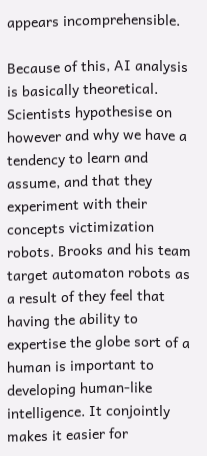appears incomprehensible.

Because of this, AI analysis is basically theoretical. Scientists hypothesise on however and why we have a tendency to learn and assume, and that they experiment with their concepts victimization robots. Brooks and his team target automaton robots as a result of they feel that having the ability to expertise the globe sort of a human is important to developing human-like intelligence. It conjointly makes it easier for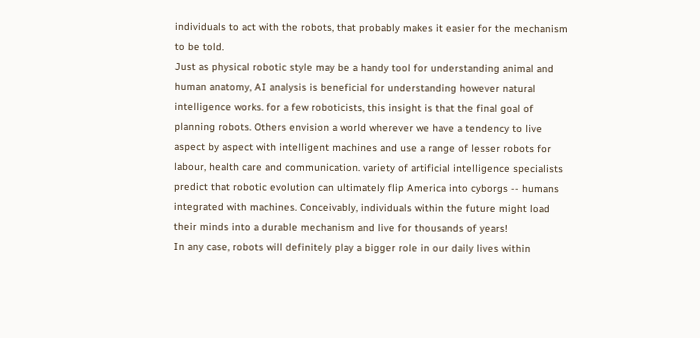individuals to act with the robots, that probably makes it easier for the mechanism to be told.
Just as physical robotic style may be a handy tool for understanding animal and human anatomy, AI analysis is beneficial for understanding however natural intelligence works. for a few roboticists, this insight is that the final goal of planning robots. Others envision a world wherever we have a tendency to live aspect by aspect with intelligent machines and use a range of lesser robots for labour, health care and communication. variety of artificial intelligence specialists predict that robotic evolution can ultimately flip America into cyborgs -- humans integrated with machines. Conceivably, individuals within the future might load their minds into a durable mechanism and live for thousands of years!
In any case, robots will definitely play a bigger role in our daily lives within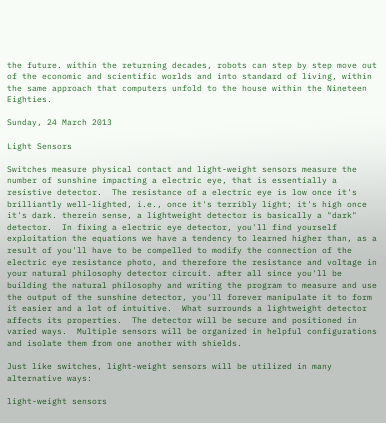the future. within the returning decades, robots can step by step move out of the economic and scientific worlds and into standard of living, within the same approach that computers unfold to the house within the Nineteen Eighties.

Sunday, 24 March 2013

Light Sensors

Switches measure physical contact and light-weight sensors measure the number of sunshine impacting a electric eye, that is essentially a resistive detector.  The resistance of a electric eye is low once it's brilliantly well-lighted, i.e., once it's terribly light; it's high once it's dark. therein sense, a lightweight detector is basically a "dark" detector.  In fixing a electric eye detector, you'll find yourself exploitation the equations we have a tendency to learned higher than, as a result of you'll have to be compelled to modify the connection of the electric eye resistance photo, and therefore the resistance and voltage in your natural philosophy detector circuit. after all since you'll be building the natural philosophy and writing the program to measure and use the output of the sunshine detector, you'll forever manipulate it to form it easier and a lot of intuitive.  What surrounds a lightweight detector affects its properties.  The detector will be secure and positioned in varied ways.  Multiple sensors will be organized in helpful configurations and isolate them from one another with shields.

Just like switches, light-weight sensors will be utilized in many alternative ways:

light-weight sensors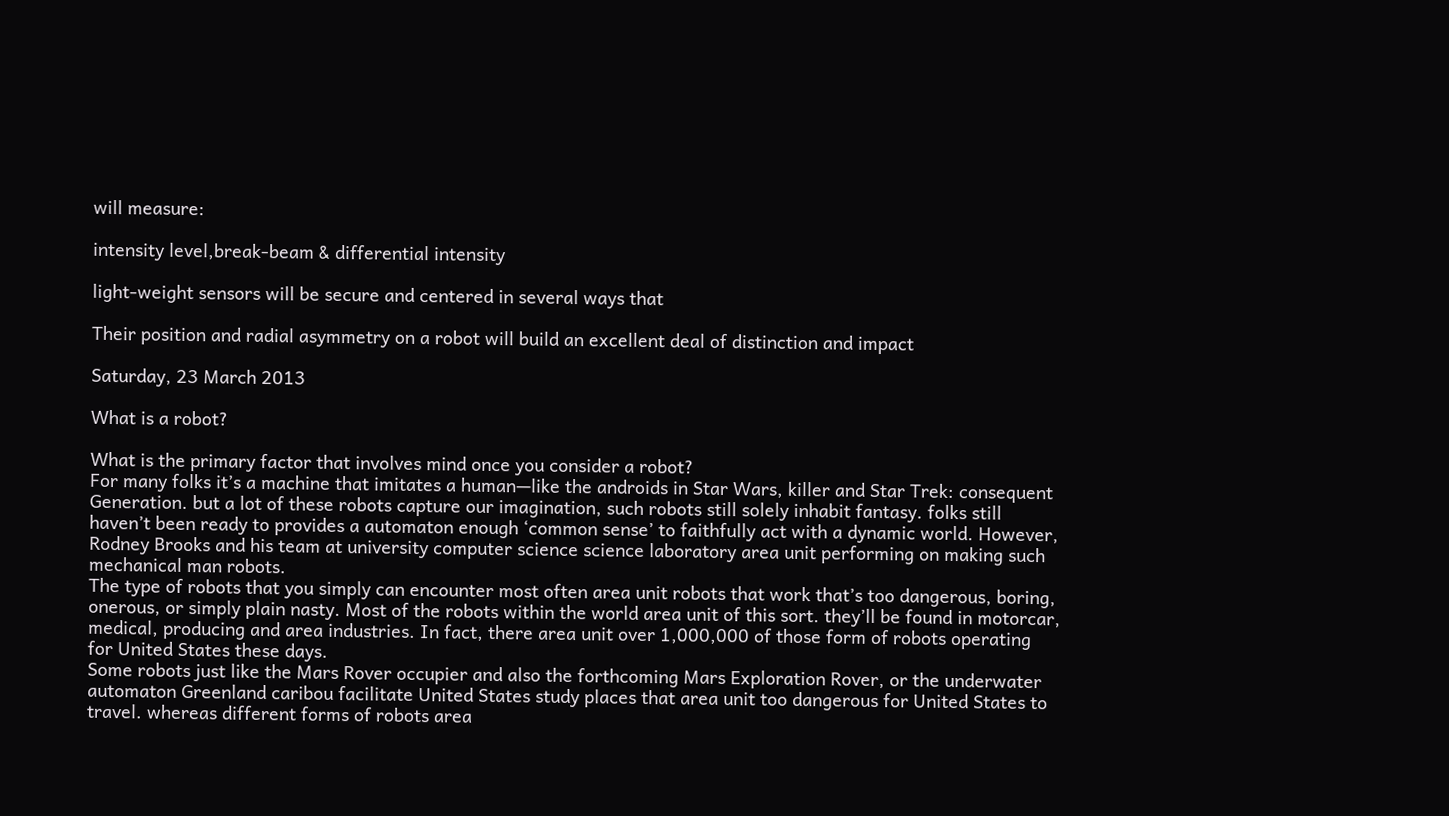will measure:

intensity level,break-beam & differential intensity

light-weight sensors will be secure and centered in several ways that

Their position and radial asymmetry on a robot will build an excellent deal of distinction and impact

Saturday, 23 March 2013

What is a robot?

What is the primary factor that involves mind once you consider a robot?
For many folks it’s a machine that imitates a human—like the androids in Star Wars, killer and Star Trek: consequent Generation. but a lot of these robots capture our imagination, such robots still solely inhabit fantasy. folks still haven’t been ready to provides a automaton enough ‘common sense’ to faithfully act with a dynamic world. However, Rodney Brooks and his team at university computer science science laboratory area unit performing on making such mechanical man robots.
The type of robots that you simply can encounter most often area unit robots that work that’s too dangerous, boring, onerous, or simply plain nasty. Most of the robots within the world area unit of this sort. they’ll be found in motorcar, medical, producing and area industries. In fact, there area unit over 1,000,000 of those form of robots operating for United States these days.
Some robots just like the Mars Rover occupier and also the forthcoming Mars Exploration Rover, or the underwater automaton Greenland caribou facilitate United States study places that area unit too dangerous for United States to travel. whereas different forms of robots area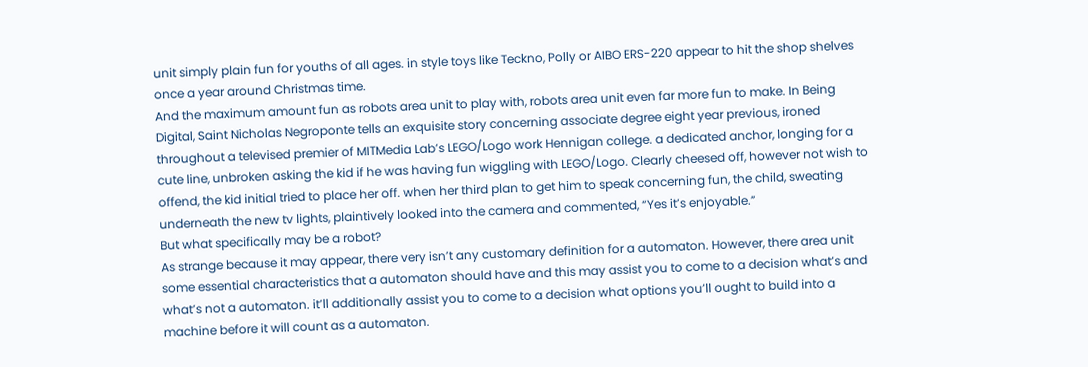unit simply plain fun for youths of all ages. in style toys like Teckno, Polly or AIBO ERS-220 appear to hit the shop shelves once a year around Christmas time.
And the maximum amount fun as robots area unit to play with, robots area unit even far more fun to make. In Being Digital, Saint Nicholas Negroponte tells an exquisite story concerning associate degree eight year previous, ironed throughout a televised premier of MITMedia Lab’s LEGO/Logo work Hennigan college. a dedicated anchor, longing for a cute line, unbroken asking the kid if he was having fun wiggling with LEGO/Logo. Clearly cheesed off, however not wish to offend, the kid initial tried to place her off. when her third plan to get him to speak concerning fun, the child, sweating underneath the new tv lights, plaintively looked into the camera and commented, “Yes it’s enjoyable.”
But what specifically may be a robot?
As strange because it may appear, there very isn’t any customary definition for a automaton. However, there area unit some essential characteristics that a automaton should have and this may assist you to come to a decision what’s and what’s not a automaton. it’ll additionally assist you to come to a decision what options you’ll ought to build into a machine before it will count as a automaton.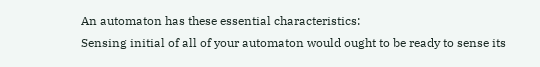An automaton has these essential characteristics:
Sensing initial of all of your automaton would ought to be ready to sense its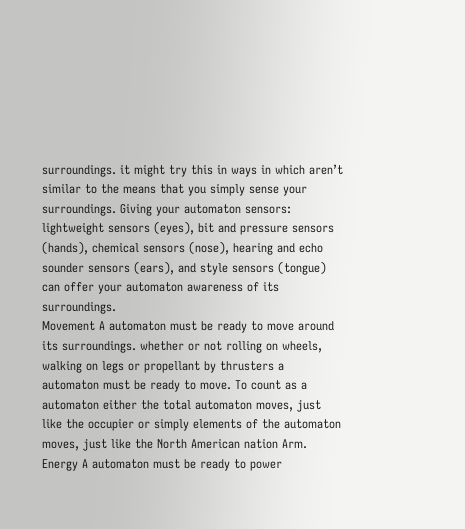surroundings. it might try this in ways in which aren’t similar to the means that you simply sense your surroundings. Giving your automaton sensors: lightweight sensors (eyes), bit and pressure sensors (hands), chemical sensors (nose), hearing and echo sounder sensors (ears), and style sensors (tongue) can offer your automaton awareness of its surroundings.
Movement A automaton must be ready to move around its surroundings. whether or not rolling on wheels, walking on legs or propellant by thrusters a automaton must be ready to move. To count as a automaton either the total automaton moves, just like the occupier or simply elements of the automaton moves, just like the North American nation Arm.
Energy A automaton must be ready to power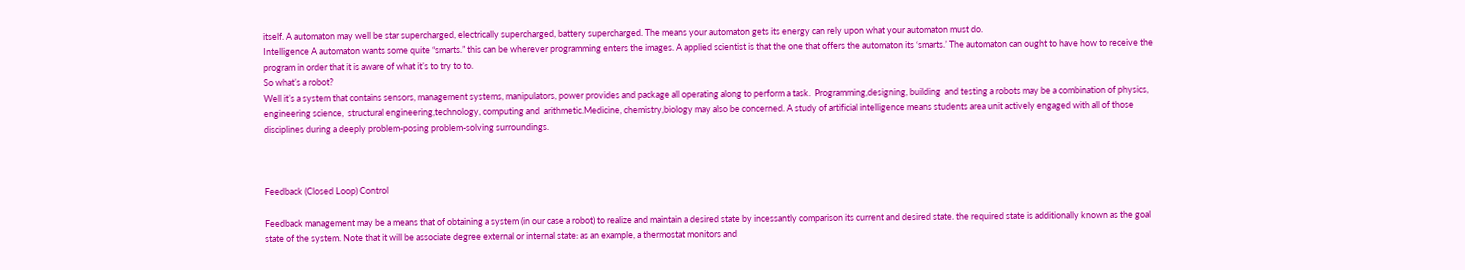itself. A automaton may well be star supercharged, electrically supercharged, battery supercharged. The means your automaton gets its energy can rely upon what your automaton must do.
Intelligence A automaton wants some quite “smarts.” this can be wherever programming enters the images. A applied scientist is that the one that offers the automaton its ‘smarts.’ The automaton can ought to have how to receive the program in order that it is aware of what it’s to try to to.
So what’s a robot?
Well it’s a system that contains sensors, management systems, manipulators, power provides and package all operating along to perform a task.  Programming,designing, building  and testing a robots may be a combination of physics, engineering science,  structural engineering,technology, computing and  arithmetic.Medicine, chemistry,biology may also be concerned. A study of artificial intelligence means students area unit actively engaged with all of those disciplines during a deeply problem-posing problem-solving surroundings.



Feedback (Closed Loop) Control

Feedback management may be a means that of obtaining a system (in our case a robot) to realize and maintain a desired state by incessantly comparison its current and desired state. the required state is additionally known as the goal state of the system. Note that it will be associate degree external or internal state: as an example, a thermostat monitors and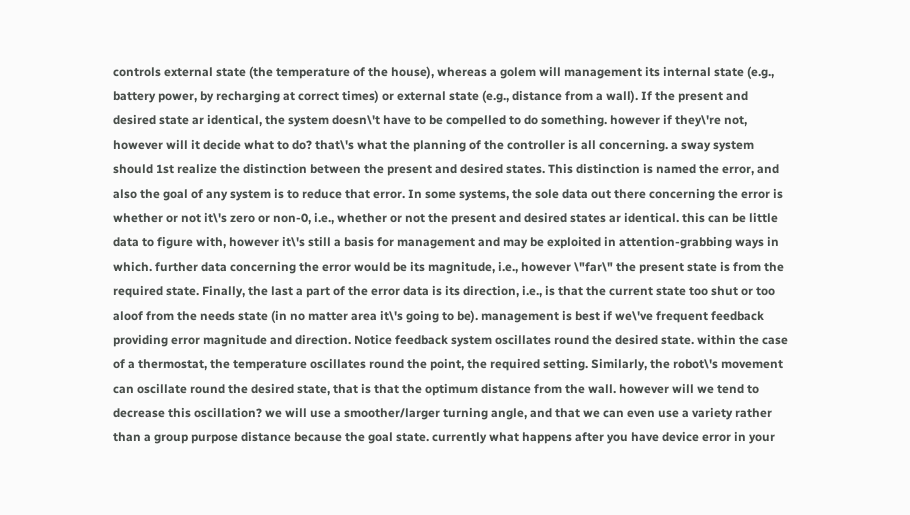controls external state (the temperature of the house), whereas a golem will management its internal state (e.g., battery power, by recharging at correct times) or external state (e.g., distance from a wall). If the present and desired state ar identical, the system doesn\'t have to be compelled to do something. however if they\'re not, however will it decide what to do? that\'s what the planning of the controller is all concerning. a sway system should 1st realize the distinction between the present and desired states. This distinction is named the error, and also the goal of any system is to reduce that error. In some systems, the sole data out there concerning the error is whether or not it\'s zero or non-0, i.e., whether or not the present and desired states ar identical. this can be little data to figure with, however it\'s still a basis for management and may be exploited in attention-grabbing ways in which. further data concerning the error would be its magnitude, i.e., however \"far\" the present state is from the required state. Finally, the last a part of the error data is its direction, i.e., is that the current state too shut or too aloof from the needs state (in no matter area it\'s going to be). management is best if we\'ve frequent feedback providing error magnitude and direction. Notice feedback system oscillates round the desired state. within the case of a thermostat, the temperature oscillates round the point, the required setting. Similarly, the robot\'s movement can oscillate round the desired state, that is that the optimum distance from the wall. however will we tend to decrease this oscillation? we will use a smoother/larger turning angle, and that we can even use a variety rather than a group purpose distance because the goal state. currently what happens after you have device error in your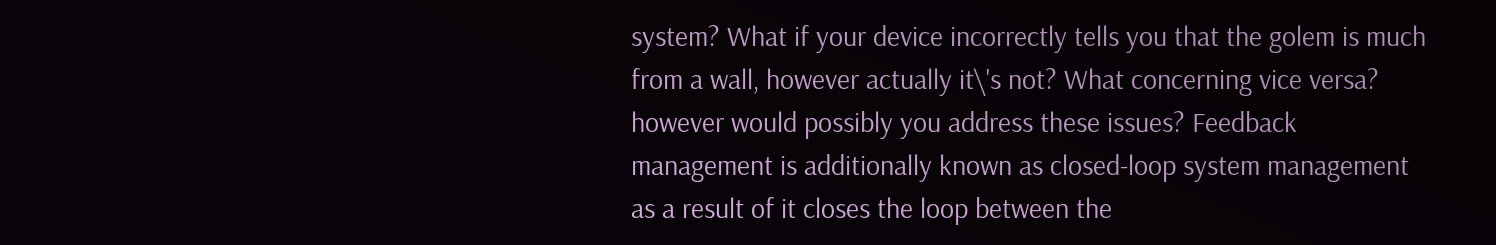system? What if your device incorrectly tells you that the golem is much from a wall, however actually it\'s not? What concerning vice versa? however would possibly you address these issues? Feedback management is additionally known as closed-loop system management as a result of it closes the loop between the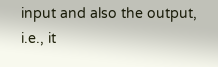input and also the output, i.e., it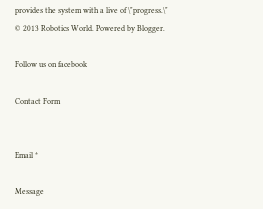provides the system with a live of \"progress.\"
© 2013 Robotics World. Powered by Blogger.

Follow us on facebook

Contact Form


Email *

Message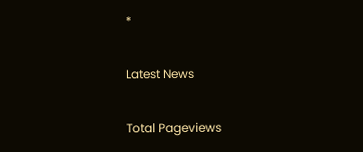*

Latest News

Total Pageviews